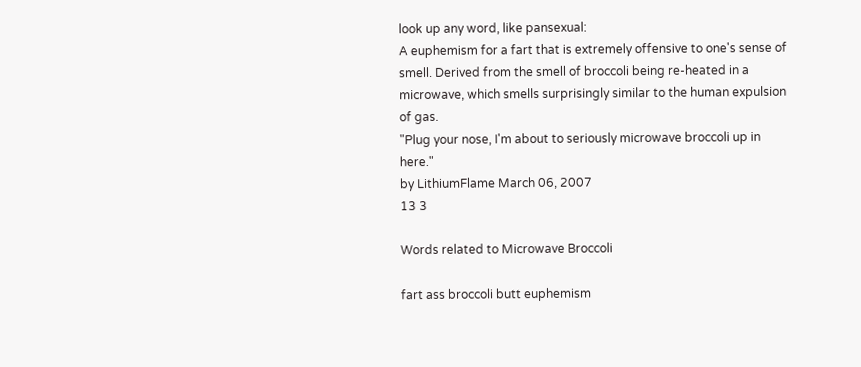look up any word, like pansexual:
A euphemism for a fart that is extremely offensive to one's sense of smell. Derived from the smell of broccoli being re-heated in a microwave, which smells surprisingly similar to the human expulsion of gas.
"Plug your nose, I'm about to seriously microwave broccoli up in here."
by LithiumFlame March 06, 2007
13 3

Words related to Microwave Broccoli

fart ass broccoli butt euphemism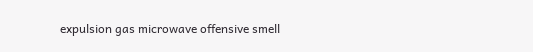expulsion gas microwave offensive smell